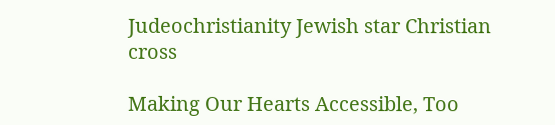Judeochristianity Jewish star Christian cross

Making Our Hearts Accessible, Too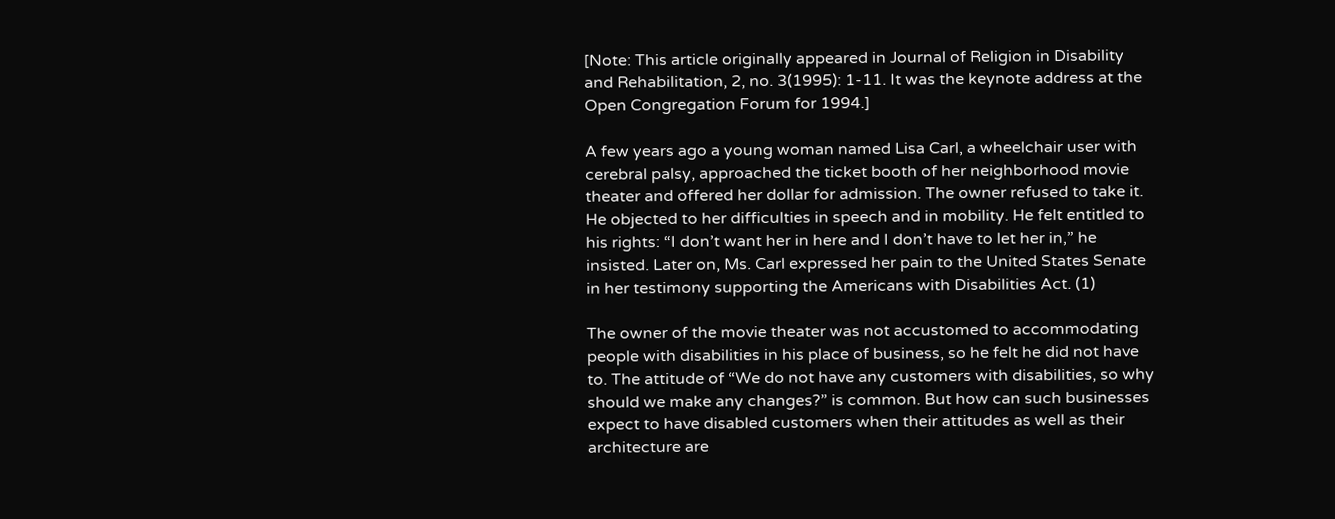[Note: This article originally appeared in Journal of Religion in Disability and Rehabilitation, 2, no. 3(1995): 1-11. It was the keynote address at the Open Congregation Forum for 1994.]

A few years ago a young woman named Lisa Carl, a wheelchair user with cerebral palsy, approached the ticket booth of her neighborhood movie theater and offered her dollar for admission. The owner refused to take it. He objected to her difficulties in speech and in mobility. He felt entitled to his rights: “I don’t want her in here and I don’t have to let her in,” he insisted. Later on, Ms. Carl expressed her pain to the United States Senate in her testimony supporting the Americans with Disabilities Act. (1)

The owner of the movie theater was not accustomed to accommodating people with disabilities in his place of business, so he felt he did not have to. The attitude of “We do not have any customers with disabilities, so why should we make any changes?” is common. But how can such businesses expect to have disabled customers when their attitudes as well as their architecture are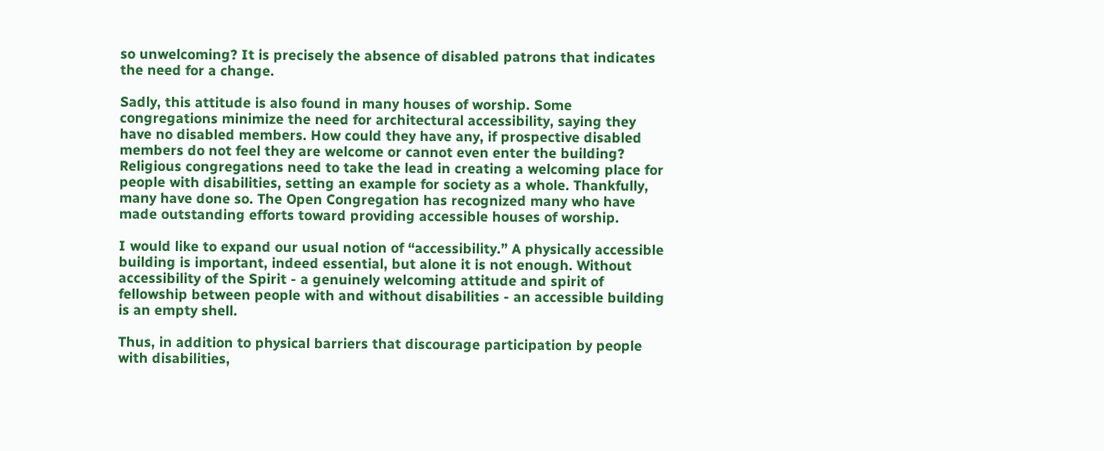so unwelcoming? It is precisely the absence of disabled patrons that indicates the need for a change.

Sadly, this attitude is also found in many houses of worship. Some congregations minimize the need for architectural accessibility, saying they have no disabled members. How could they have any, if prospective disabled members do not feel they are welcome or cannot even enter the building? Religious congregations need to take the lead in creating a welcoming place for people with disabilities, setting an example for society as a whole. Thankfully, many have done so. The Open Congregation has recognized many who have made outstanding efforts toward providing accessible houses of worship.

I would like to expand our usual notion of “accessibility.” A physically accessible building is important, indeed essential, but alone it is not enough. Without accessibility of the Spirit - a genuinely welcoming attitude and spirit of fellowship between people with and without disabilities - an accessible building is an empty shell.

Thus, in addition to physical barriers that discourage participation by people with disabilities,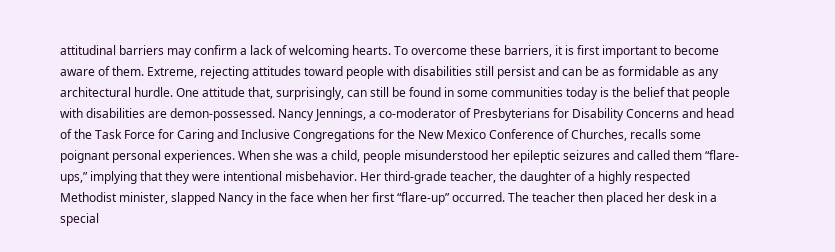attitudinal barriers may confirm a lack of welcoming hearts. To overcome these barriers, it is first important to become aware of them. Extreme, rejecting attitudes toward people with disabilities still persist and can be as formidable as any architectural hurdle. One attitude that, surprisingly, can still be found in some communities today is the belief that people with disabilities are demon-possessed. Nancy Jennings, a co-moderator of Presbyterians for Disability Concerns and head of the Task Force for Caring and Inclusive Congregations for the New Mexico Conference of Churches, recalls some poignant personal experiences. When she was a child, people misunderstood her epileptic seizures and called them “flare-ups,” implying that they were intentional misbehavior. Her third-grade teacher, the daughter of a highly respected Methodist minister, slapped Nancy in the face when her first “flare-up” occurred. The teacher then placed her desk in a special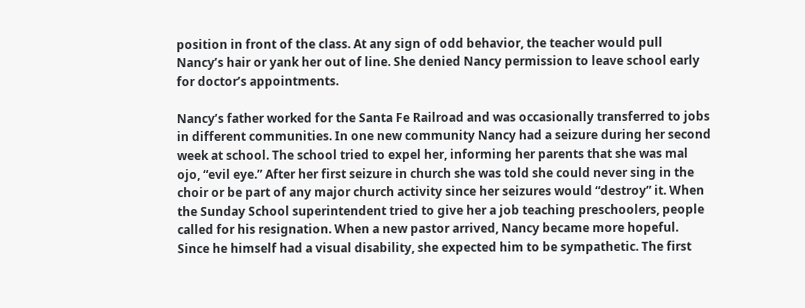position in front of the class. At any sign of odd behavior, the teacher would pull Nancy’s hair or yank her out of line. She denied Nancy permission to leave school early for doctor’s appointments.

Nancy’s father worked for the Santa Fe Railroad and was occasionally transferred to jobs in different communities. In one new community Nancy had a seizure during her second week at school. The school tried to expel her, informing her parents that she was mal ojo, “evil eye.” After her first seizure in church she was told she could never sing in the choir or be part of any major church activity since her seizures would “destroy” it. When the Sunday School superintendent tried to give her a job teaching preschoolers, people called for his resignation. When a new pastor arrived, Nancy became more hopeful. Since he himself had a visual disability, she expected him to be sympathetic. The first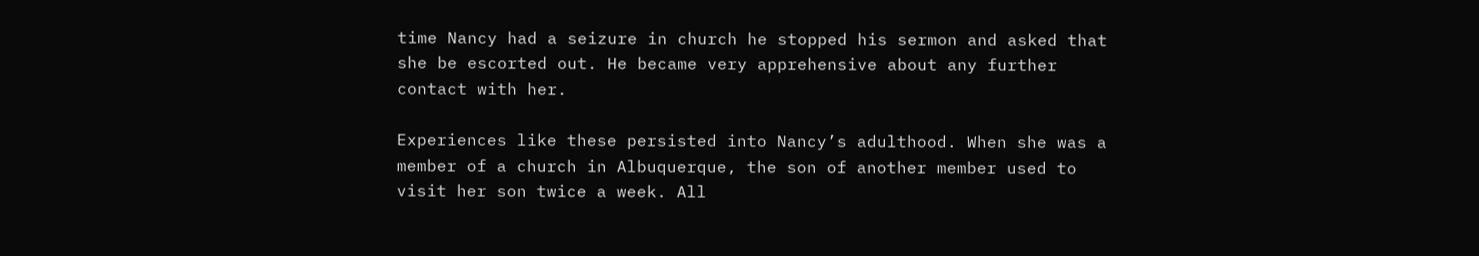time Nancy had a seizure in church he stopped his sermon and asked that she be escorted out. He became very apprehensive about any further contact with her.

Experiences like these persisted into Nancy’s adulthood. When she was a member of a church in Albuquerque, the son of another member used to visit her son twice a week. All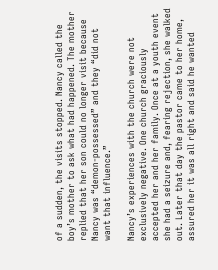of a sudden, the visits stopped. Nancy called the boy’s mother to ask what had happened. The mother replied that her son could no longer visit because Nancy was “demon-possessed” and they “did not want that influence.”

Nancy’s experiences with the church were not exclusively negative. One church graciously accepted her and her family. Once at a youth event she had a seizure and, fearing rejection, she walked out. Later that day the pastor came to her home, assured her it was all right and said he wanted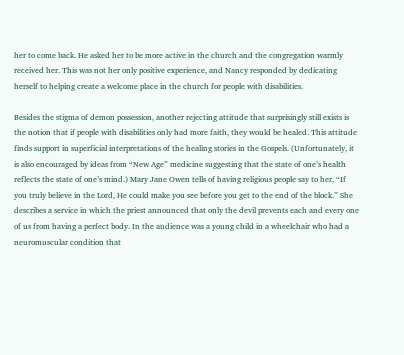her to come back. He asked her to be more active in the church and the congregation warmly received her. This was not her only positive experience, and Nancy responded by dedicating herself to helping create a welcome place in the church for people with disabilities.

Besides the stigma of demon possession, another rejecting attitude that surprisingly still exists is the notion that if people with disabilities only had more faith, they would be healed. This attitude finds support in superficial interpretations of the healing stories in the Gospels. (Unfortunately, it is also encouraged by ideas from “New Age” medicine suggesting that the state of one’s health reflects the state of one’s mind.) Mary Jane Owen tells of having religious people say to her, “If you truly believe in the Lord, He could make you see before you get to the end of the block.” She describes a service in which the priest announced that only the devil prevents each and every one of us from having a perfect body. In the audience was a young child in a wheelchair who had a neuromuscular condition that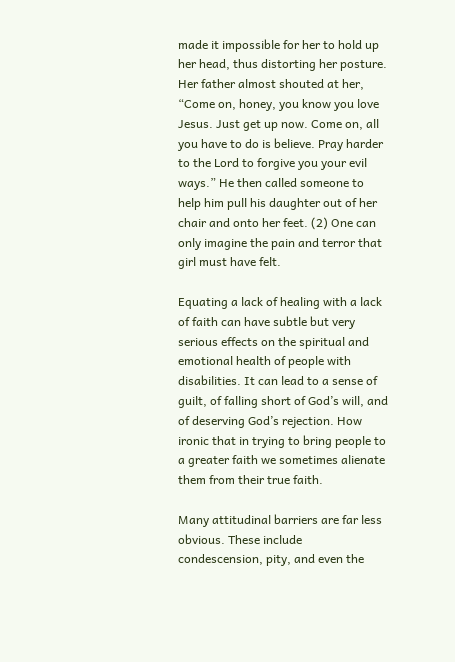made it impossible for her to hold up her head, thus distorting her posture. Her father almost shouted at her, “Come on, honey, you know you love Jesus. Just get up now. Come on, all you have to do is believe. Pray harder to the Lord to forgive you your evil ways.” He then called someone to help him pull his daughter out of her chair and onto her feet. (2) One can only imagine the pain and terror that girl must have felt.

Equating a lack of healing with a lack of faith can have subtle but very serious effects on the spiritual and emotional health of people with disabilities. It can lead to a sense of guilt, of falling short of God’s will, and of deserving God’s rejection. How ironic that in trying to bring people to a greater faith we sometimes alienate them from their true faith.

Many attitudinal barriers are far less obvious. These include condescension, pity, and even the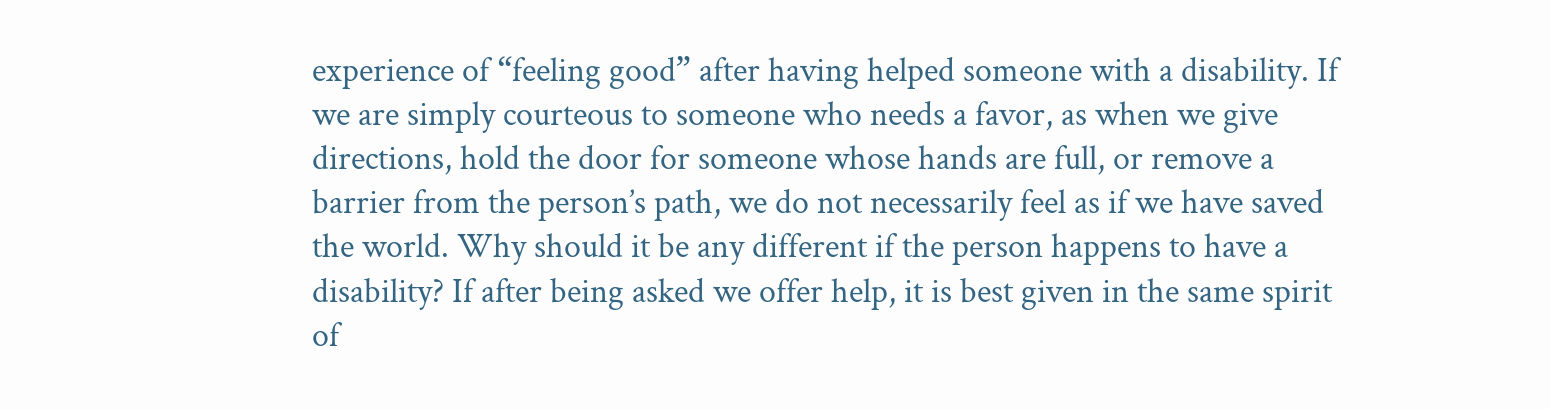experience of “feeling good” after having helped someone with a disability. If we are simply courteous to someone who needs a favor, as when we give directions, hold the door for someone whose hands are full, or remove a barrier from the person’s path, we do not necessarily feel as if we have saved the world. Why should it be any different if the person happens to have a disability? If after being asked we offer help, it is best given in the same spirit of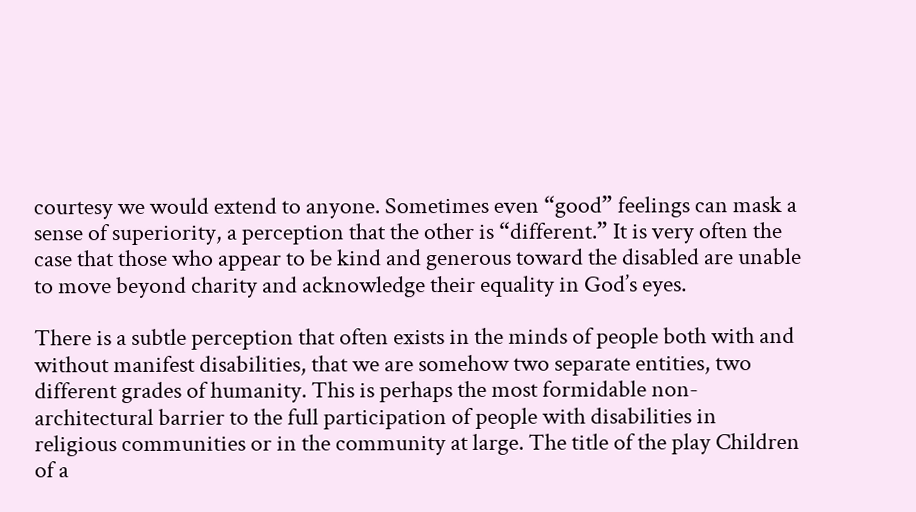courtesy we would extend to anyone. Sometimes even “good” feelings can mask a sense of superiority, a perception that the other is “different.” It is very often the case that those who appear to be kind and generous toward the disabled are unable to move beyond charity and acknowledge their equality in God’s eyes.

There is a subtle perception that often exists in the minds of people both with and without manifest disabilities, that we are somehow two separate entities, two different grades of humanity. This is perhaps the most formidable non-architectural barrier to the full participation of people with disabilities in religious communities or in the community at large. The title of the play Children of a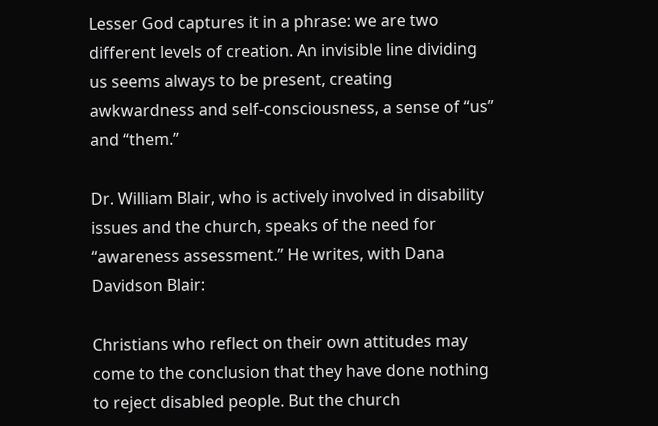Lesser God captures it in a phrase: we are two different levels of creation. An invisible line dividing us seems always to be present, creating awkwardness and self-consciousness, a sense of “us” and “them.”

Dr. William Blair, who is actively involved in disability issues and the church, speaks of the need for “awareness assessment.” He writes, with Dana Davidson Blair:

Christians who reflect on their own attitudes may come to the conclusion that they have done nothing to reject disabled people. But the church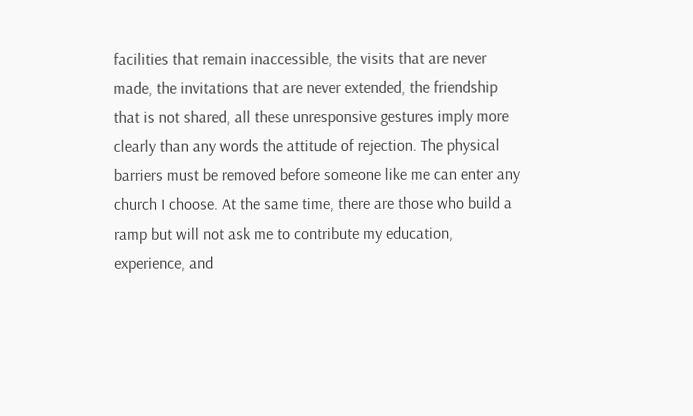facilities that remain inaccessible, the visits that are never made, the invitations that are never extended, the friendship that is not shared, all these unresponsive gestures imply more clearly than any words the attitude of rejection. The physical barriers must be removed before someone like me can enter any church I choose. At the same time, there are those who build a ramp but will not ask me to contribute my education, experience, and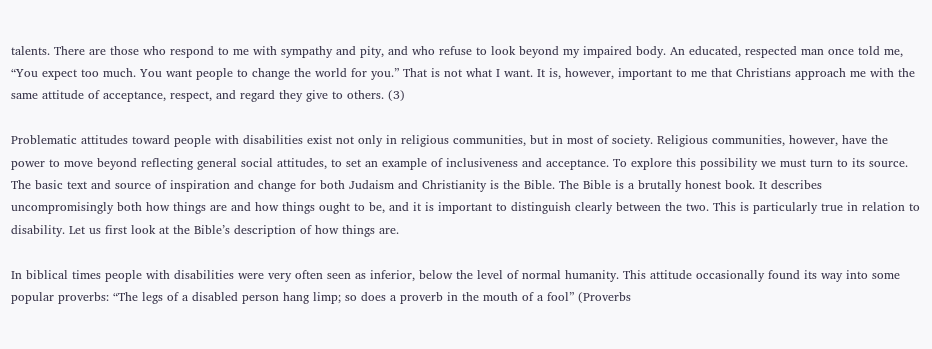talents. There are those who respond to me with sympathy and pity, and who refuse to look beyond my impaired body. An educated, respected man once told me, “You expect too much. You want people to change the world for you.” That is not what I want. It is, however, important to me that Christians approach me with the same attitude of acceptance, respect, and regard they give to others. (3)

Problematic attitudes toward people with disabilities exist not only in religious communities, but in most of society. Religious communities, however, have the power to move beyond reflecting general social attitudes, to set an example of inclusiveness and acceptance. To explore this possibility we must turn to its source. The basic text and source of inspiration and change for both Judaism and Christianity is the Bible. The Bible is a brutally honest book. It describes uncompromisingly both how things are and how things ought to be, and it is important to distinguish clearly between the two. This is particularly true in relation to disability. Let us first look at the Bible’s description of how things are.

In biblical times people with disabilities were very often seen as inferior, below the level of normal humanity. This attitude occasionally found its way into some popular proverbs: “The legs of a disabled person hang limp; so does a proverb in the mouth of a fool” (Proverbs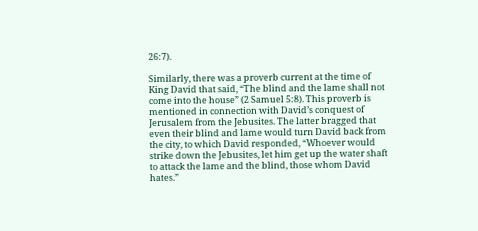26:7).

Similarly, there was a proverb current at the time of King David that said, “The blind and the lame shall not come into the house” (2 Samuel 5:8). This proverb is mentioned in connection with David’s conquest of Jerusalem from the Jebusites. The latter bragged that even their blind and lame would turn David back from the city, to which David responded, “Whoever would strike down the Jebusites, let him get up the water shaft to attack the lame and the blind, those whom David hates.”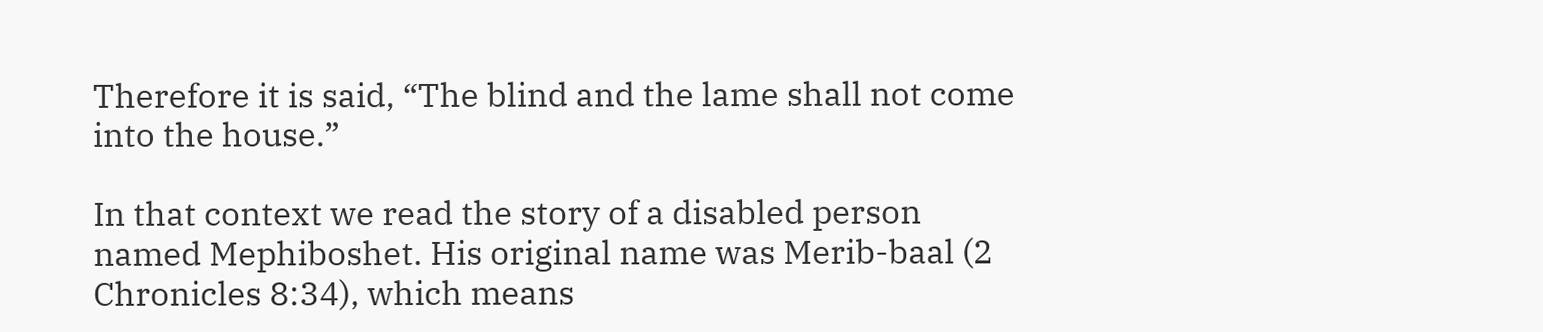Therefore it is said, “The blind and the lame shall not come into the house.”

In that context we read the story of a disabled person named Mephiboshet. His original name was Merib-baal (2 Chronicles 8:34), which means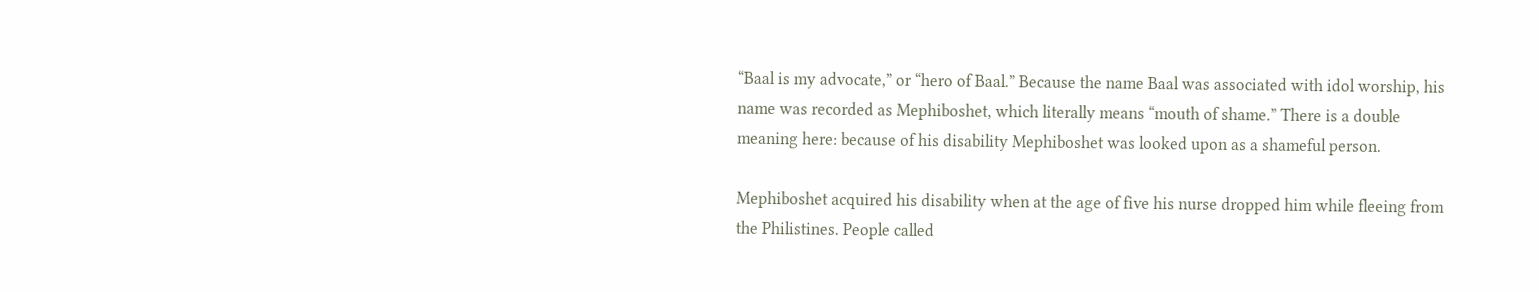“Baal is my advocate,” or “hero of Baal.” Because the name Baal was associated with idol worship, his name was recorded as Mephiboshet, which literally means “mouth of shame.” There is a double meaning here: because of his disability Mephiboshet was looked upon as a shameful person.

Mephiboshet acquired his disability when at the age of five his nurse dropped him while fleeing from the Philistines. People called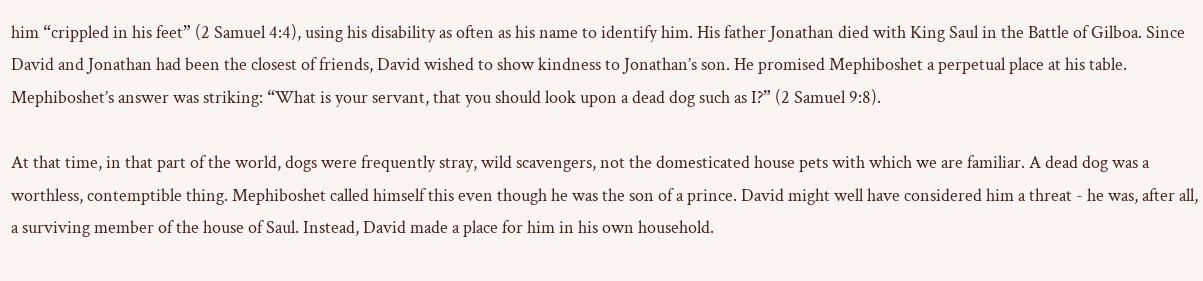him “crippled in his feet” (2 Samuel 4:4), using his disability as often as his name to identify him. His father Jonathan died with King Saul in the Battle of Gilboa. Since David and Jonathan had been the closest of friends, David wished to show kindness to Jonathan’s son. He promised Mephiboshet a perpetual place at his table. Mephiboshet’s answer was striking: “What is your servant, that you should look upon a dead dog such as I?” (2 Samuel 9:8).

At that time, in that part of the world, dogs were frequently stray, wild scavengers, not the domesticated house pets with which we are familiar. A dead dog was a worthless, contemptible thing. Mephiboshet called himself this even though he was the son of a prince. David might well have considered him a threat - he was, after all, a surviving member of the house of Saul. Instead, David made a place for him in his own household.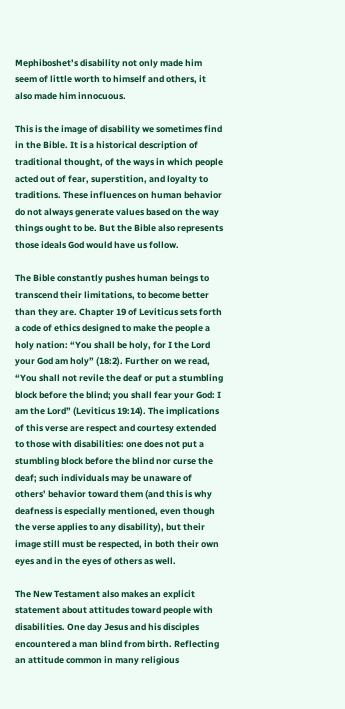Mephiboshet’s disability not only made him seem of little worth to himself and others, it also made him innocuous.

This is the image of disability we sometimes find in the Bible. It is a historical description of traditional thought, of the ways in which people acted out of fear, superstition, and loyalty to traditions. These influences on human behavior do not always generate values based on the way things ought to be. But the Bible also represents those ideals God would have us follow.

The Bible constantly pushes human beings to transcend their limitations, to become better than they are. Chapter 19 of Leviticus sets forth a code of ethics designed to make the people a holy nation: “You shall be holy, for I the Lord your God am holy” (18:2). Further on we read, “You shall not revile the deaf or put a stumbling block before the blind; you shall fear your God: I am the Lord” (Leviticus 19:14). The implications of this verse are respect and courtesy extended to those with disabilities: one does not put a stumbling block before the blind nor curse the deaf; such individuals may be unaware of others’ behavior toward them (and this is why deafness is especially mentioned, even though the verse applies to any disability), but their image still must be respected, in both their own eyes and in the eyes of others as well.

The New Testament also makes an explicit statement about attitudes toward people with disabilities. One day Jesus and his disciples encountered a man blind from birth. Reflecting an attitude common in many religious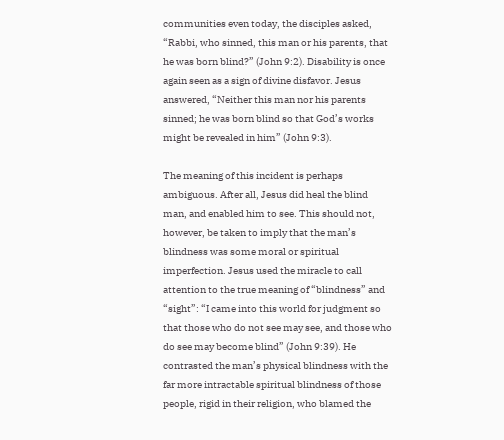communities even today, the disciples asked, “Rabbi, who sinned, this man or his parents, that he was born blind?” (John 9:2). Disability is once again seen as a sign of divine disfavor. Jesus answered, “Neither this man nor his parents sinned; he was born blind so that God’s works might be revealed in him” (John 9:3).

The meaning of this incident is perhaps ambiguous. After all, Jesus did heal the blind man, and enabled him to see. This should not, however, be taken to imply that the man’s blindness was some moral or spiritual imperfection. Jesus used the miracle to call attention to the true meaning of “blindness” and “sight”: “I came into this world for judgment so that those who do not see may see, and those who do see may become blind” (John 9:39). He contrasted the man’s physical blindness with the far more intractable spiritual blindness of those people, rigid in their religion, who blamed the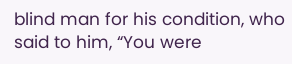blind man for his condition, who said to him, “You were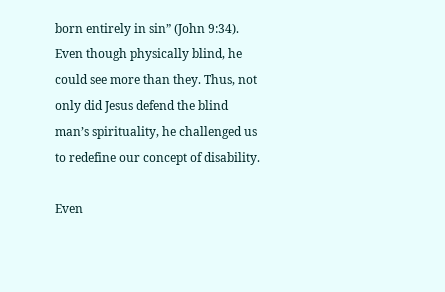born entirely in sin” (John 9:34). Even though physically blind, he could see more than they. Thus, not only did Jesus defend the blind man’s spirituality, he challenged us to redefine our concept of disability.

Even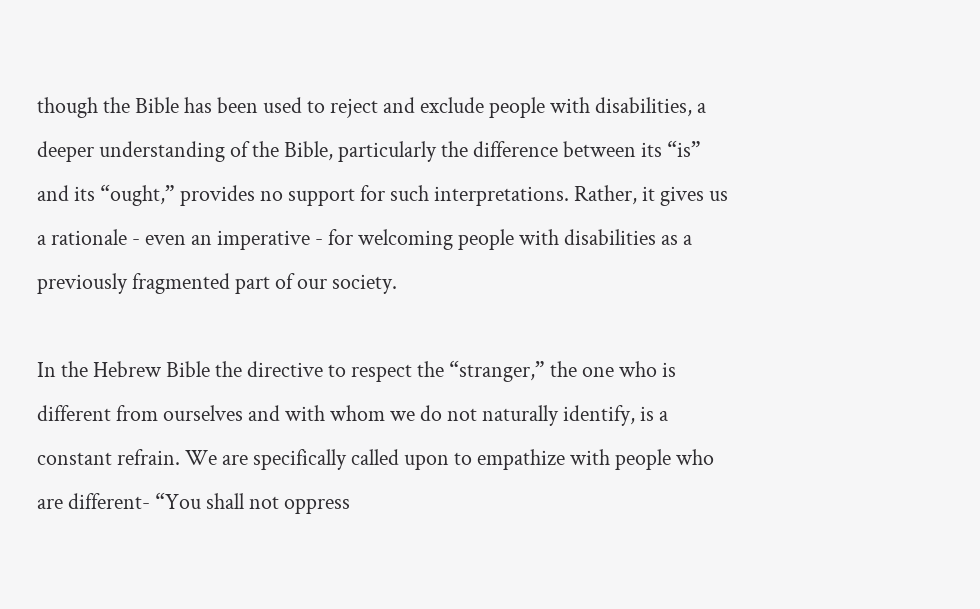though the Bible has been used to reject and exclude people with disabilities, a deeper understanding of the Bible, particularly the difference between its “is” and its “ought,” provides no support for such interpretations. Rather, it gives us a rationale - even an imperative - for welcoming people with disabilities as a previously fragmented part of our society.

In the Hebrew Bible the directive to respect the “stranger,” the one who is different from ourselves and with whom we do not naturally identify, is a constant refrain. We are specifically called upon to empathize with people who are different- “You shall not oppress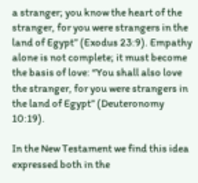a stranger; you know the heart of the stranger, for you were strangers in the land of Egypt” (Exodus 23:9). Empathy alone is not complete; it must become the basis of love: “You shall also love the stranger, for you were strangers in the land of Egypt” (Deuteronomy 10:19).

In the New Testament we find this idea expressed both in the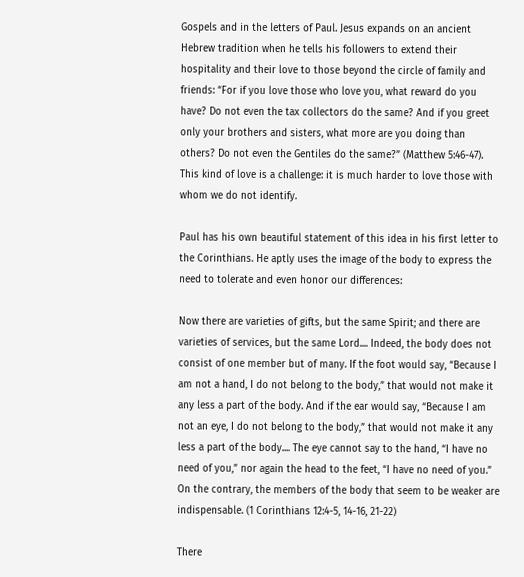Gospels and in the letters of Paul. Jesus expands on an ancient Hebrew tradition when he tells his followers to extend their hospitality and their love to those beyond the circle of family and friends: “For if you love those who love you, what reward do you have? Do not even the tax collectors do the same? And if you greet only your brothers and sisters, what more are you doing than others? Do not even the Gentiles do the same?” (Matthew 5:46-47). This kind of love is a challenge: it is much harder to love those with whom we do not identify.

Paul has his own beautiful statement of this idea in his first letter to the Corinthians. He aptly uses the image of the body to express the need to tolerate and even honor our differences:

Now there are varieties of gifts, but the same Spirit; and there are varieties of services, but the same Lord.... Indeed, the body does not consist of one member but of many. If the foot would say, “Because I am not a hand, I do not belong to the body,” that would not make it any less a part of the body. And if the ear would say, “Because I am not an eye, I do not belong to the body,” that would not make it any less a part of the body.... The eye cannot say to the hand, “I have no need of you,” nor again the head to the feet, “I have no need of you.” On the contrary, the members of the body that seem to be weaker are indispensable. (1 Corinthians 12:4-5, 14-16, 21-22)

There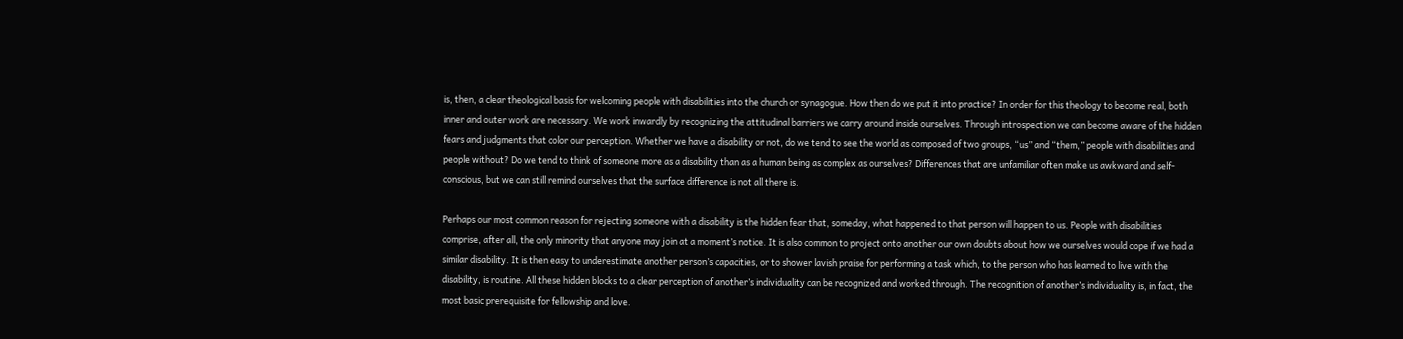is, then, a clear theological basis for welcoming people with disabilities into the church or synagogue. How then do we put it into practice? In order for this theology to become real, both inner and outer work are necessary. We work inwardly by recognizing the attitudinal barriers we carry around inside ourselves. Through introspection we can become aware of the hidden fears and judgments that color our perception. Whether we have a disability or not, do we tend to see the world as composed of two groups, “us” and “them,” people with disabilities and people without? Do we tend to think of someone more as a disability than as a human being as complex as ourselves? Differences that are unfamiliar often make us awkward and self-conscious, but we can still remind ourselves that the surface difference is not all there is.

Perhaps our most common reason for rejecting someone with a disability is the hidden fear that, someday, what happened to that person will happen to us. People with disabilities comprise, after all, the only minority that anyone may join at a moment’s notice. It is also common to project onto another our own doubts about how we ourselves would cope if we had a similar disability. It is then easy to underestimate another person’s capacities, or to shower lavish praise for performing a task which, to the person who has learned to live with the disability, is routine. All these hidden blocks to a clear perception of another’s individuality can be recognized and worked through. The recognition of another’s individuality is, in fact, the most basic prerequisite for fellowship and love.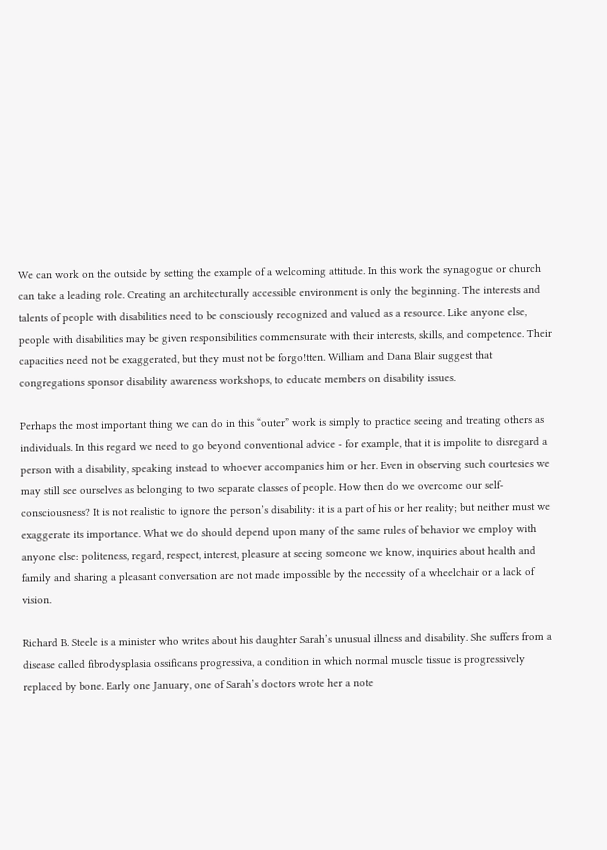We can work on the outside by setting the example of a welcoming attitude. In this work the synagogue or church can take a leading role. Creating an architecturally accessible environment is only the beginning. The interests and talents of people with disabilities need to be consciously recognized and valued as a resource. Like anyone else, people with disabilities may be given responsibilities commensurate with their interests, skills, and competence. Their capacities need not be exaggerated, but they must not be forgo!tten. William and Dana Blair suggest that congregations sponsor disability awareness workshops, to educate members on disability issues.

Perhaps the most important thing we can do in this “outer” work is simply to practice seeing and treating others as individuals. In this regard we need to go beyond conventional advice - for example, that it is impolite to disregard a person with a disability, speaking instead to whoever accompanies him or her. Even in observing such courtesies we may still see ourselves as belonging to two separate classes of people. How then do we overcome our self-consciousness? It is not realistic to ignore the person’s disability: it is a part of his or her reality; but neither must we exaggerate its importance. What we do should depend upon many of the same rules of behavior we employ with anyone else: politeness, regard, respect, interest, pleasure at seeing someone we know, inquiries about health and family and sharing a pleasant conversation are not made impossible by the necessity of a wheelchair or a lack of vision.

Richard B. Steele is a minister who writes about his daughter Sarah’s unusual illness and disability. She suffers from a disease called fibrodysplasia ossificans progressiva, a condition in which normal muscle tissue is progressively replaced by bone. Early one January, one of Sarah’s doctors wrote her a note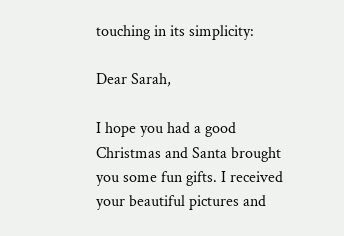touching in its simplicity:

Dear Sarah,

I hope you had a good Christmas and Santa brought you some fun gifts. I received your beautiful pictures and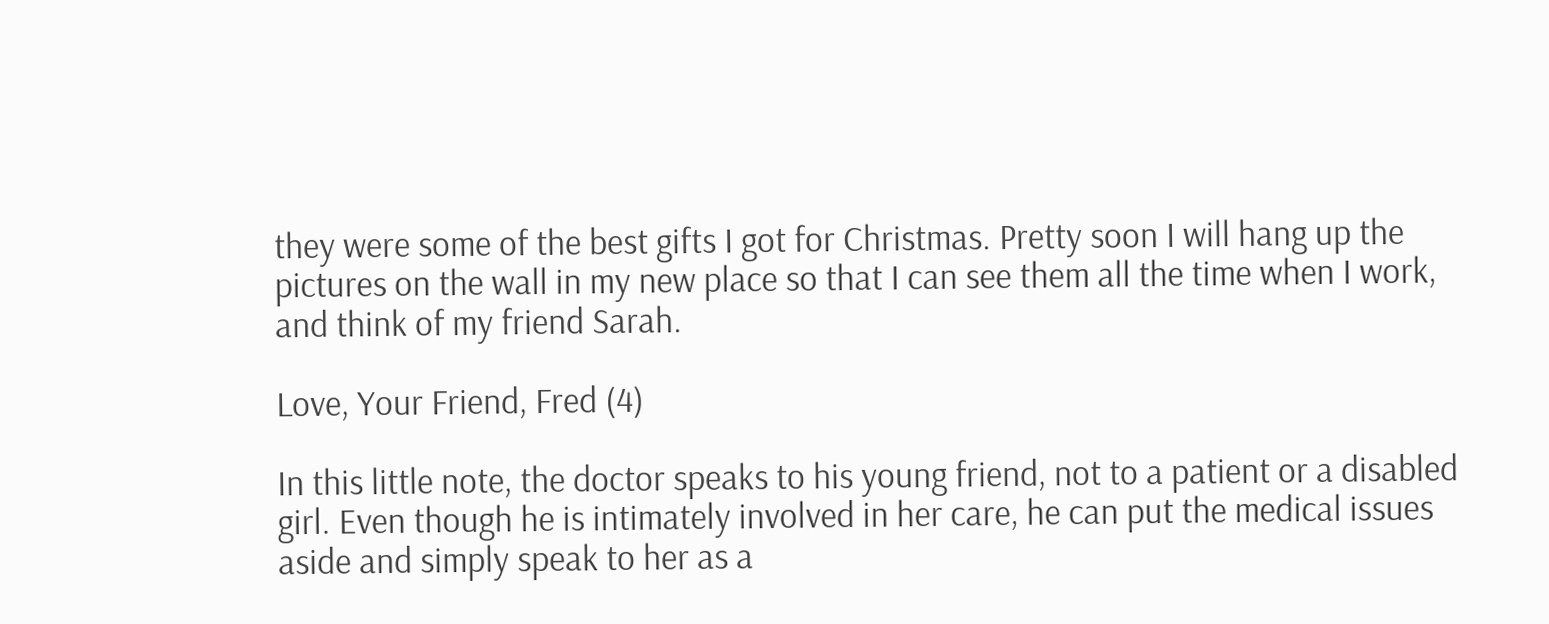they were some of the best gifts I got for Christmas. Pretty soon I will hang up the pictures on the wall in my new place so that I can see them all the time when I work, and think of my friend Sarah.

Love, Your Friend, Fred (4)

In this little note, the doctor speaks to his young friend, not to a patient or a disabled girl. Even though he is intimately involved in her care, he can put the medical issues aside and simply speak to her as a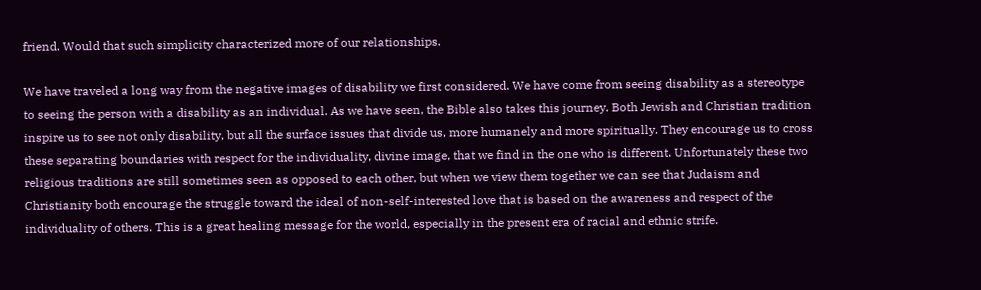friend. Would that such simplicity characterized more of our relationships.

We have traveled a long way from the negative images of disability we first considered. We have come from seeing disability as a stereotype to seeing the person with a disability as an individual. As we have seen, the Bible also takes this journey. Both Jewish and Christian tradition inspire us to see not only disability, but all the surface issues that divide us, more humanely and more spiritually. They encourage us to cross these separating boundaries with respect for the individuality, divine image, that we find in the one who is different. Unfortunately these two religious traditions are still sometimes seen as opposed to each other, but when we view them together we can see that Judaism and Christianity both encourage the struggle toward the ideal of non-self-interested love that is based on the awareness and respect of the individuality of others. This is a great healing message for the world, especially in the present era of racial and ethnic strife.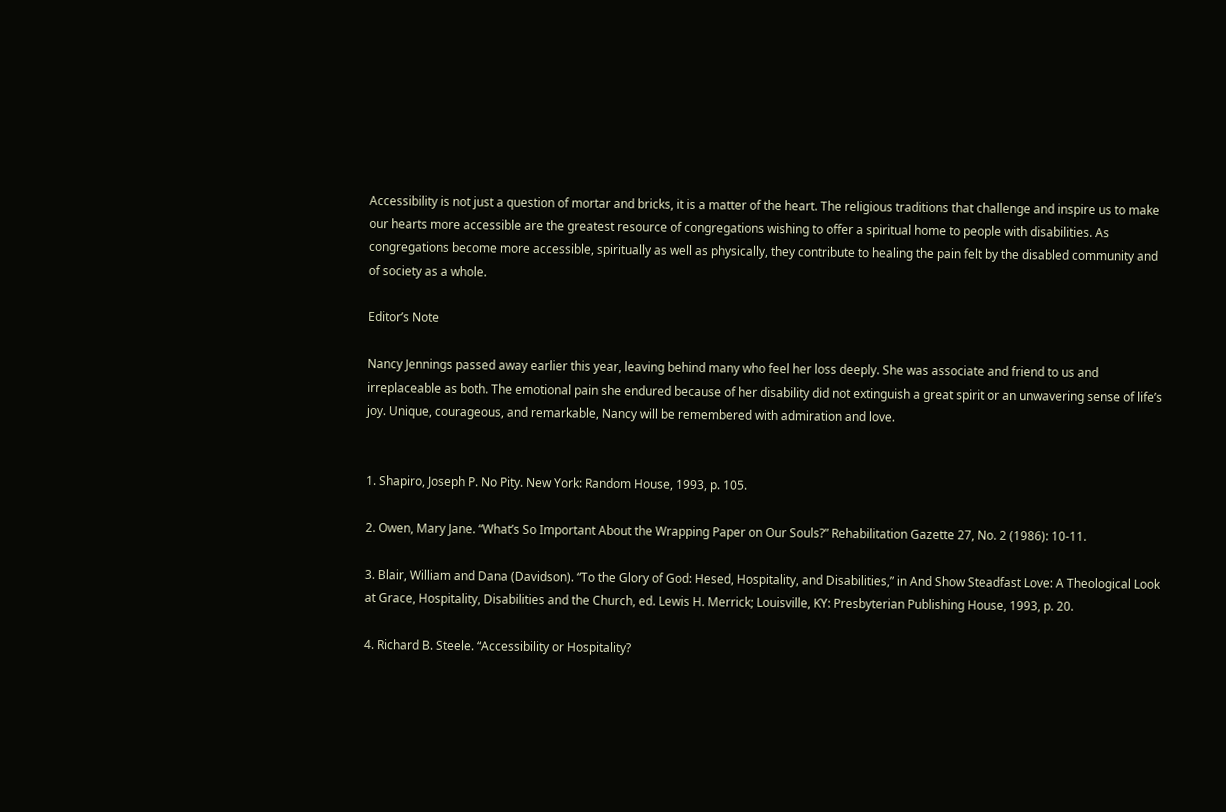Accessibility is not just a question of mortar and bricks, it is a matter of the heart. The religious traditions that challenge and inspire us to make our hearts more accessible are the greatest resource of congregations wishing to offer a spiritual home to people with disabilities. As congregations become more accessible, spiritually as well as physically, they contribute to healing the pain felt by the disabled community and of society as a whole.

Editor’s Note

Nancy Jennings passed away earlier this year, leaving behind many who feel her loss deeply. She was associate and friend to us and irreplaceable as both. The emotional pain she endured because of her disability did not extinguish a great spirit or an unwavering sense of life’s joy. Unique, courageous, and remarkable, Nancy will be remembered with admiration and love.


1. Shapiro, Joseph P. No Pity. New York: Random House, 1993, p. 105.

2. Owen, Mary Jane. “What’s So Important About the Wrapping Paper on Our Souls?” Rehabilitation Gazette 27, No. 2 (1986): 10-11.

3. Blair, William and Dana (Davidson). “To the Glory of God: Hesed, Hospitality, and Disabilities,” in And Show Steadfast Love: A Theological Look at Grace, Hospitality, Disabilities and the Church, ed. Lewis H. Merrick; Louisville, KY: Presbyterian Publishing House, 1993, p. 20.

4. Richard B. Steele. “Accessibility or Hospitality?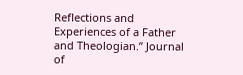Reflections and Experiences of a Father and Theologian.” Journal of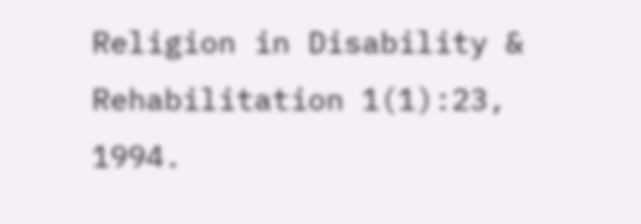Religion in Disability & Rehabilitation 1(1):23, 1994.